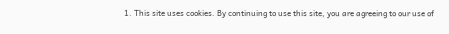1. This site uses cookies. By continuing to use this site, you are agreeing to our use of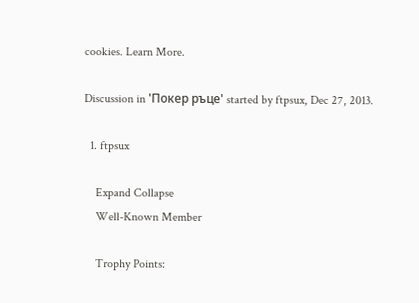cookies. Learn More.

Discussion in 'Покер ръце' started by ftpsux, Dec 27, 2013.

  1. ftpsux

    Expand Collapse
    Well-Known Member

    Trophy Points: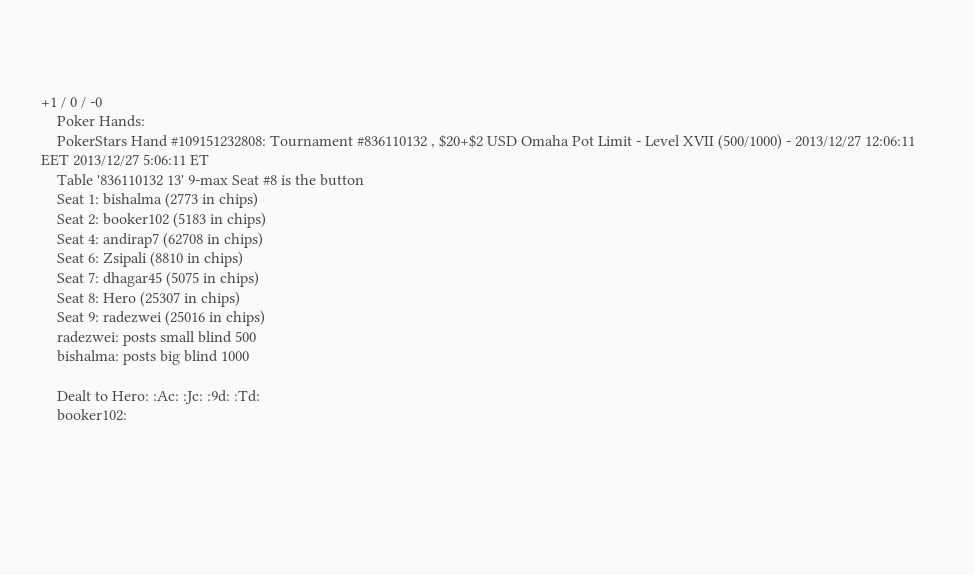+1 / 0 / -0
    Poker Hands:
    PokerStars Hand #109151232808: Tournament #836110132 , $20+$2 USD Omaha Pot Limit - Level XVII (500/1000) - 2013/12/27 12:06:11 EET 2013/12/27 5:06:11 ET
    Table '836110132 13' 9-max Seat #8 is the button
    Seat 1: bishalma (2773 in chips)
    Seat 2: booker102 (5183 in chips)
    Seat 4: andirap7 (62708 in chips)
    Seat 6: Zsipali (8810 in chips)
    Seat 7: dhagar45 (5075 in chips)
    Seat 8: Hero (25307 in chips)
    Seat 9: radezwei (25016 in chips)
    radezwei: posts small blind 500
    bishalma: posts big blind 1000

    Dealt to Hero: :Ac: :Jc: :9d: :Td:
    booker102: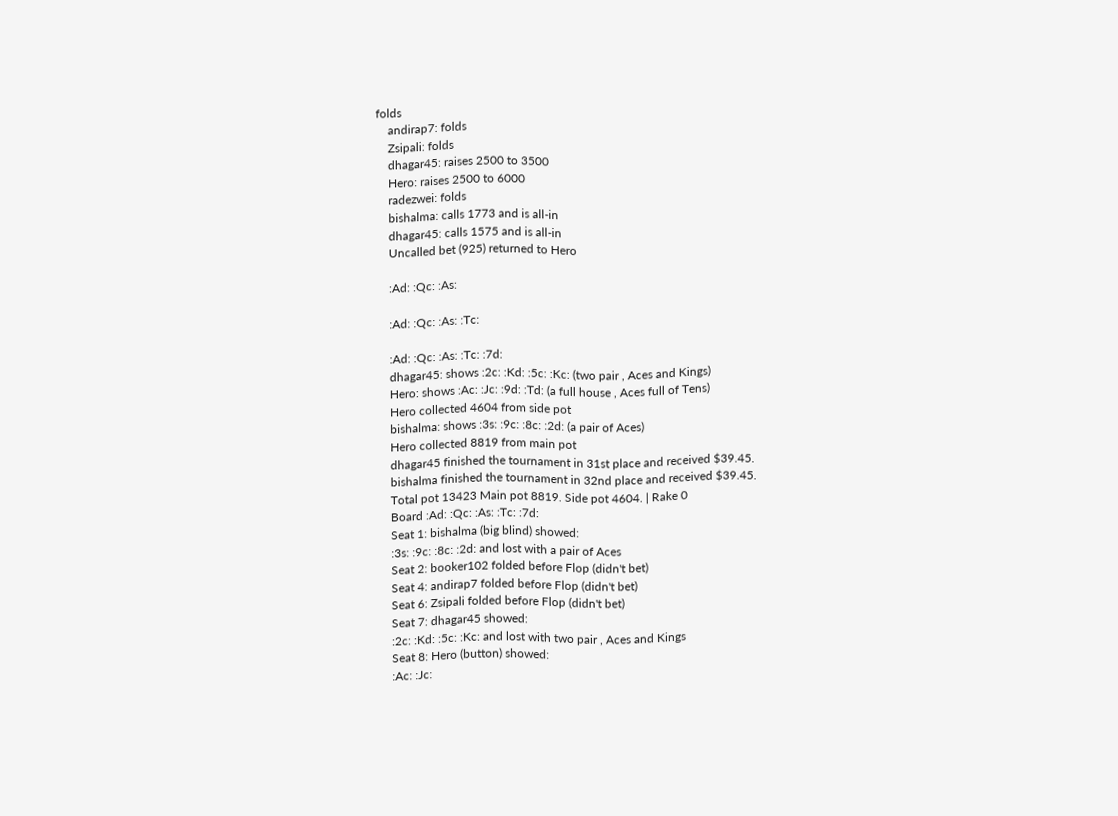folds
    andirap7: folds
    Zsipali: folds
    dhagar45: raises 2500 to 3500
    Hero: raises 2500 to 6000
    radezwei: folds
    bishalma: calls 1773 and is all-in
    dhagar45: calls 1575 and is all-in
    Uncalled bet (925) returned to Hero

    :Ad: :Qc: :As:

    :Ad: :Qc: :As: :Tc:

    :Ad: :Qc: :As: :Tc: :7d:
    dhagar45: shows :2c: :Kd: :5c: :Kc: (two pair , Aces and Kings)
    Hero: shows :Ac: :Jc: :9d: :Td: (a full house , Aces full of Tens)
    Hero collected 4604 from side pot
    bishalma: shows :3s: :9c: :8c: :2d: (a pair of Aces)
    Hero collected 8819 from main pot
    dhagar45 finished the tournament in 31st place and received $39.45.
    bishalma finished the tournament in 32nd place and received $39.45.
    Total pot 13423 Main pot 8819. Side pot 4604. | Rake 0
    Board :Ad: :Qc: :As: :Tc: :7d:
    Seat 1: bishalma (big blind) showed:
    :3s: :9c: :8c: :2d: and lost with a pair of Aces
    Seat 2: booker102 folded before Flop (didn't bet)
    Seat 4: andirap7 folded before Flop (didn't bet)
    Seat 6: Zsipali folded before Flop (didn't bet)
    Seat 7: dhagar45 showed:
    :2c: :Kd: :5c: :Kc: and lost with two pair , Aces and Kings
    Seat 8: Hero (button) showed:
    :Ac: :Jc: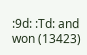:9d: :Td: and won (13423)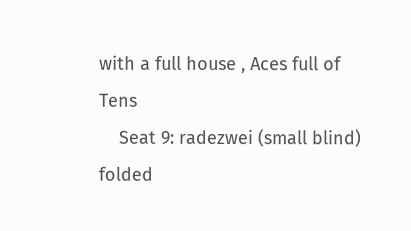with a full house , Aces full of Tens
    Seat 9: radezwei (small blind) folded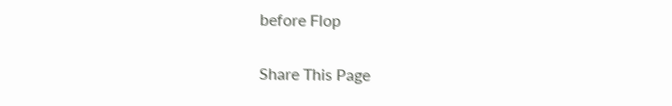before Flop

Share This Page